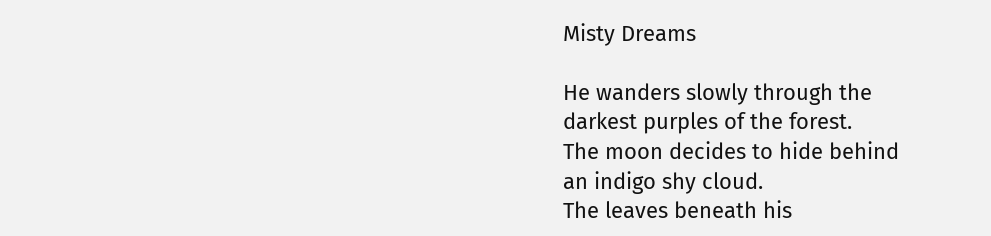Misty Dreams

He wanders slowly through the
darkest purples of the forest.
The moon decides to hide behind
an indigo shy cloud.
The leaves beneath his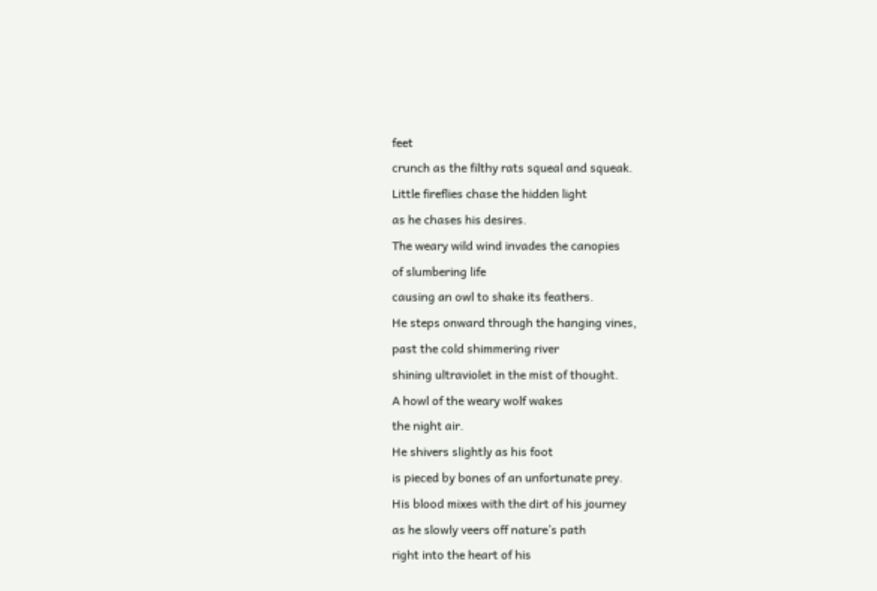feet
crunch as the filthy rats squeal and squeak.
Little fireflies chase the hidden light
as he chases his desires.
The weary wild wind invades the canopies
of slumbering life
causing an owl to shake its feathers.
He steps onward through the hanging vines,
past the cold shimmering river
shining ultraviolet in the mist of thought.
A howl of the weary wolf wakes
the night air.
He shivers slightly as his foot
is pieced by bones of an unfortunate prey.
His blood mixes with the dirt of his journey
as he slowly veers off nature’s path
right into the heart of his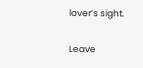lover’s sight.

Leave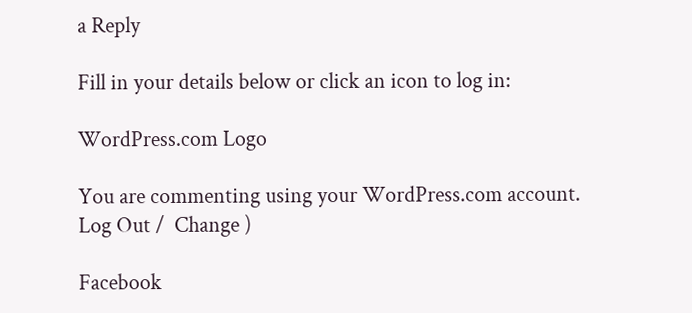a Reply

Fill in your details below or click an icon to log in:

WordPress.com Logo

You are commenting using your WordPress.com account. Log Out /  Change )

Facebook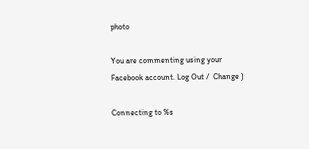photo

You are commenting using your Facebook account. Log Out /  Change )

Connecting to %s